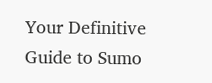Your Definitive Guide to Sumo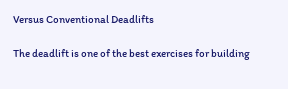Versus Conventional Deadlifts

The deadlift is one of the best exercises for building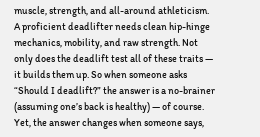muscle, strength, and all-around athleticism. A proficient deadlifter needs clean hip-hinge mechanics, mobility, and raw strength. Not only does the deadlift test all of these traits — it builds them up. So when someone asks “Should I deadlift?” the answer is a no-brainer (assuming one’s back is healthy) — of course. Yet, the answer changes when someone says,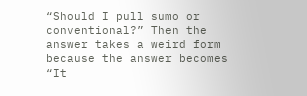“Should I pull sumo or conventional?” Then the answer takes a weird form because the answer becomes “It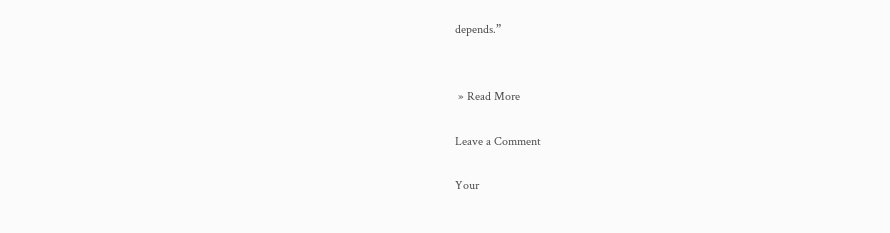depends.”


 » Read More

Leave a Comment

Your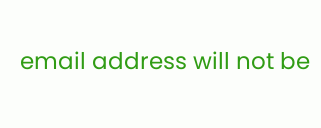email address will not be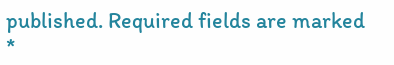published. Required fields are marked *